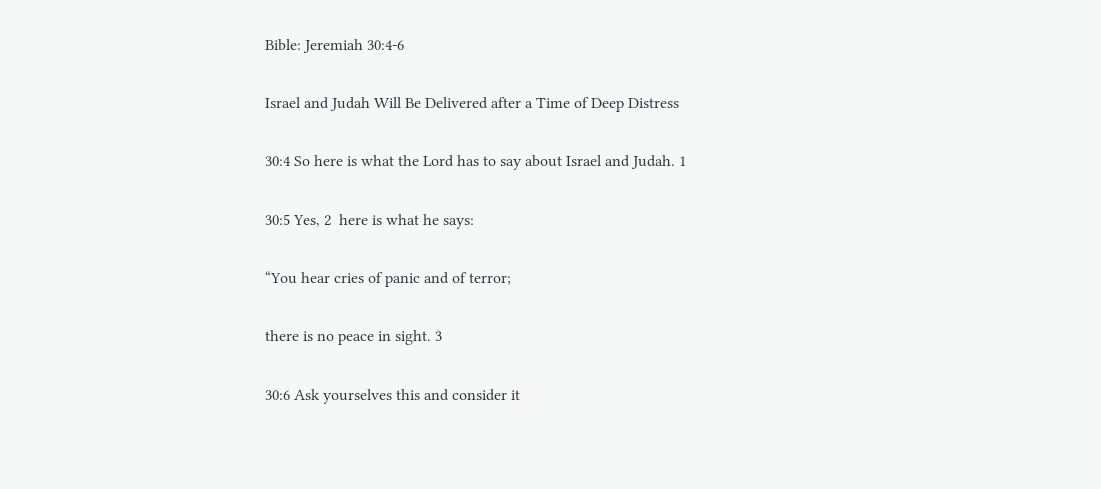Bible: Jeremiah 30:4-6

Israel and Judah Will Be Delivered after a Time of Deep Distress

30:4 So here is what the Lord has to say about Israel and Judah. 1

30:5 Yes, 2  here is what he says:

“You hear cries of panic and of terror;

there is no peace in sight. 3

30:6 Ask yourselves this and consider it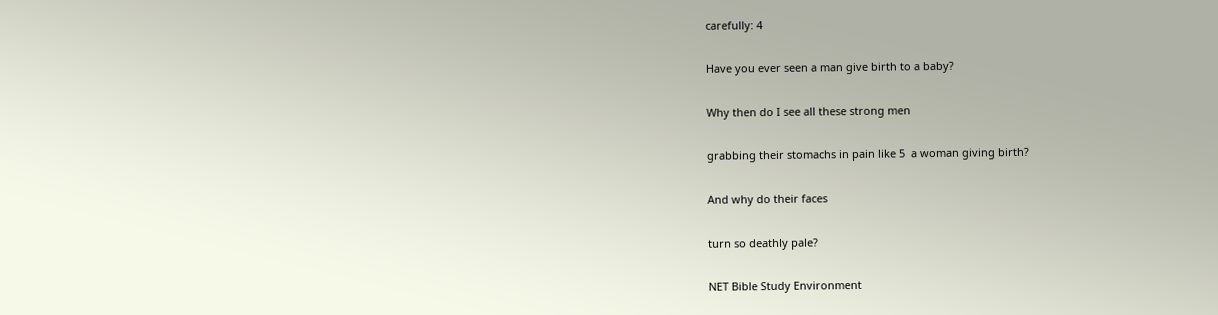carefully: 4

Have you ever seen a man give birth to a baby?

Why then do I see all these strong men

grabbing their stomachs in pain like 5  a woman giving birth?

And why do their faces

turn so deathly pale?

NET Bible Study Environment